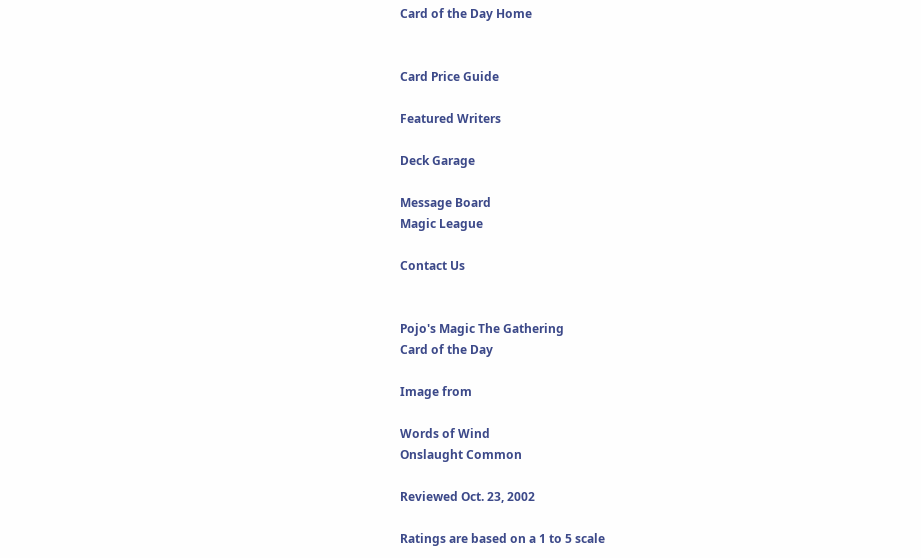Card of the Day Home


Card Price Guide

Featured Writers

Deck Garage

Message Board
Magic League

Contact Us


Pojo's Magic The Gathering
Card of the Day

Image from

Words of Wind
Onslaught Common

Reviewed Oct. 23, 2002

Ratings are based on a 1 to 5 scale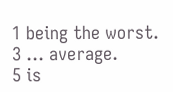1 being the worst.  3 ... average.
5 is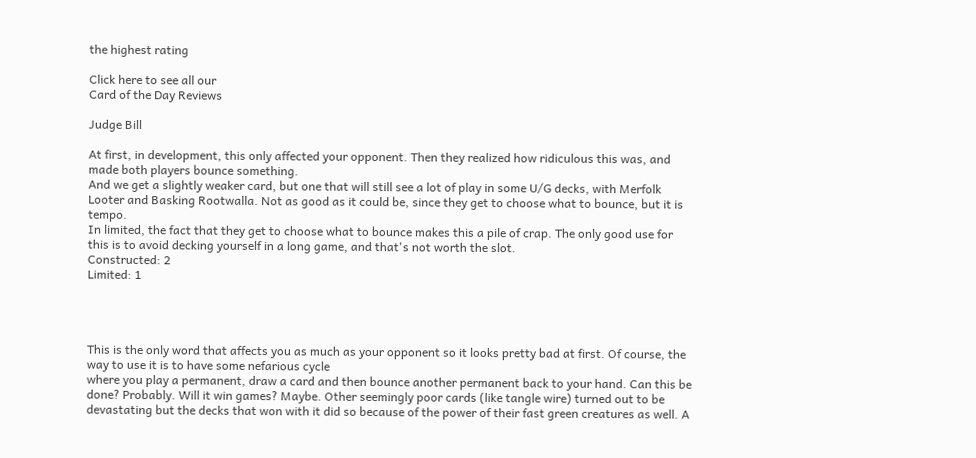the highest rating

Click here to see all our
Card of the Day Reviews

Judge Bill

At first, in development, this only affected your opponent. Then they realized how ridiculous this was, and made both players bounce something.
And we get a slightly weaker card, but one that will still see a lot of play in some U/G decks, with Merfolk Looter and Basking Rootwalla. Not as good as it could be, since they get to choose what to bounce, but it is tempo.
In limited, the fact that they get to choose what to bounce makes this a pile of crap. The only good use for this is to avoid decking yourself in a long game, and that's not worth the slot.
Constructed: 2
Limited: 1




This is the only word that affects you as much as your opponent so it looks pretty bad at first. Of course, the way to use it is to have some nefarious cycle
where you play a permanent, draw a card and then bounce another permanent back to your hand. Can this be done? Probably. Will it win games? Maybe. Other seemingly poor cards (like tangle wire) turned out to be devastating but the decks that won with it did so because of the power of their fast green creatures as well. A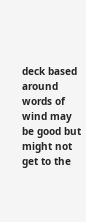deck based around words of wind may be good but might not get to the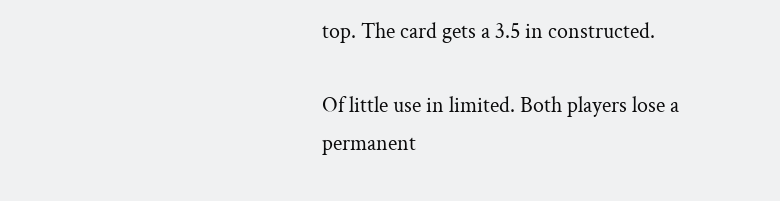top. The card gets a 3.5 in constructed.

Of little use in limited. Both players lose a permanent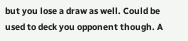but you lose a draw as well. Could be used to deck you opponent though. A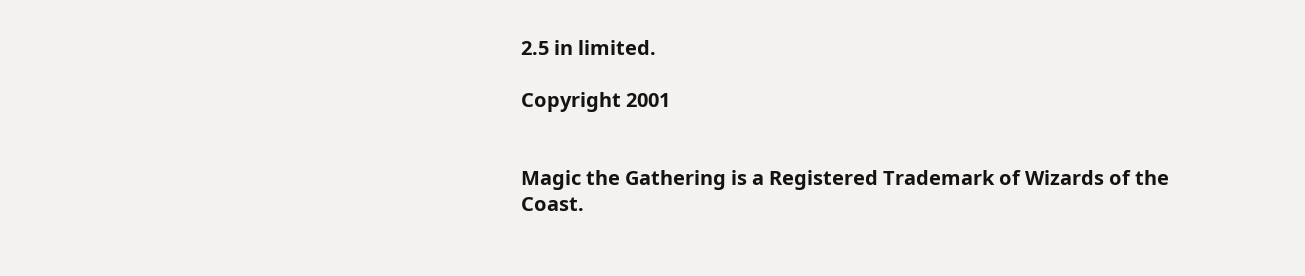2.5 in limited.

Copyright 2001


Magic the Gathering is a Registered Trademark of Wizards of the Coast.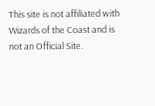This site is not affiliated with Wizards of the Coast and is not an Official Site.